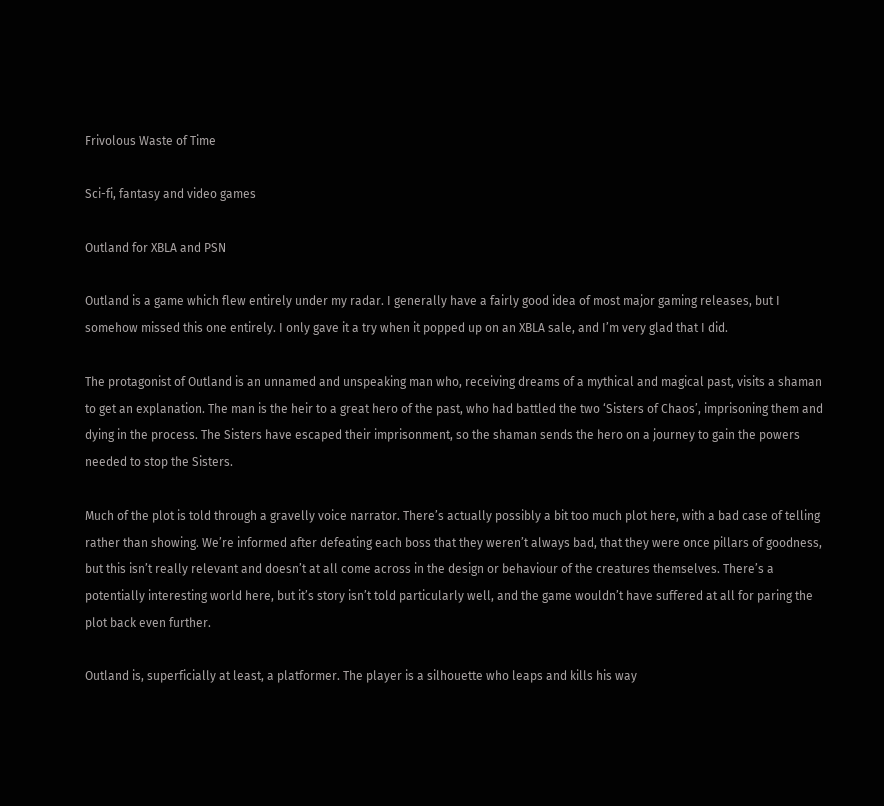Frivolous Waste of Time

Sci-fi, fantasy and video games

Outland for XBLA and PSN

Outland is a game which flew entirely under my radar. I generally have a fairly good idea of most major gaming releases, but I somehow missed this one entirely. I only gave it a try when it popped up on an XBLA sale, and I’m very glad that I did.

The protagonist of Outland is an unnamed and unspeaking man who, receiving dreams of a mythical and magical past, visits a shaman to get an explanation. The man is the heir to a great hero of the past, who had battled the two ‘Sisters of Chaos’, imprisoning them and dying in the process. The Sisters have escaped their imprisonment, so the shaman sends the hero on a journey to gain the powers needed to stop the Sisters.

Much of the plot is told through a gravelly voice narrator. There’s actually possibly a bit too much plot here, with a bad case of telling rather than showing. We’re informed after defeating each boss that they weren’t always bad, that they were once pillars of goodness, but this isn’t really relevant and doesn’t at all come across in the design or behaviour of the creatures themselves. There’s a potentially interesting world here, but it’s story isn’t told particularly well, and the game wouldn’t have suffered at all for paring the plot back even further.

Outland is, superficially at least, a platformer. The player is a silhouette who leaps and kills his way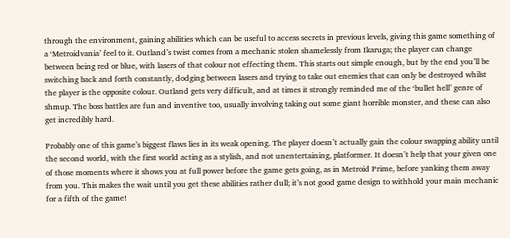through the environment, gaining abilities which can be useful to access secrets in previous levels, giving this game something of a ‘Metroidvania’ feel to it. Outland’s twist comes from a mechanic stolen shamelessly from Ikaruga; the player can change between being red or blue, with lasers of that colour not effecting them. This starts out simple enough, but by the end you’ll be switching back and forth constantly, dodging between lasers and trying to take out enemies that can only be destroyed whilst the player is the opposite colour. Outland gets very difficult, and at times it strongly reminded me of the ‘bullet hell’ genre of shmup. The boss battles are fun and inventive too, usually involving taking out some giant horrible monster, and these can also get incredibly hard.

Probably one of this game’s biggest flaws lies in its weak opening. The player doesn’t actually gain the colour swapping ability until the second world, with the first world acting as a stylish, and not unentertaining, platformer. It doesn’t help that your given one of those moments where it shows you at full power before the game gets going, as in Metroid Prime, before yanking them away from you. This makes the wait until you get these abilities rather dull; it’s not good game design to withhold your main mechanic for a fifth of the game!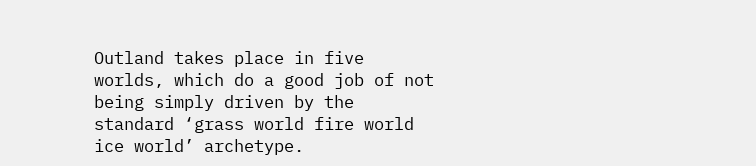Outland takes place in five worlds, which do a good job of not being simply driven by the standard ‘grass world fire world ice world’ archetype.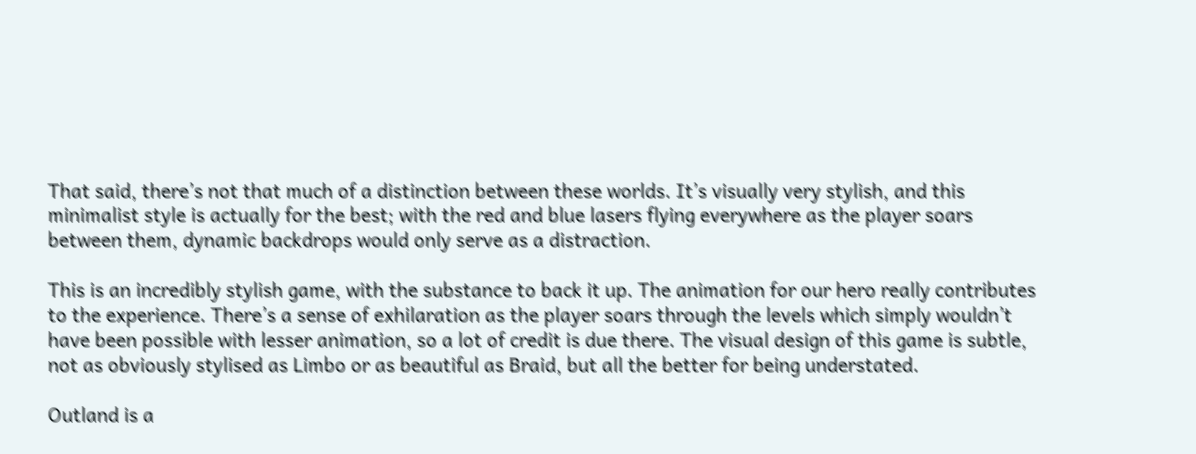That said, there’s not that much of a distinction between these worlds. It’s visually very stylish, and this minimalist style is actually for the best; with the red and blue lasers flying everywhere as the player soars between them, dynamic backdrops would only serve as a distraction.

This is an incredibly stylish game, with the substance to back it up. The animation for our hero really contributes to the experience. There’s a sense of exhilaration as the player soars through the levels which simply wouldn’t have been possible with lesser animation, so a lot of credit is due there. The visual design of this game is subtle, not as obviously stylised as Limbo or as beautiful as Braid, but all the better for being understated.

Outland is a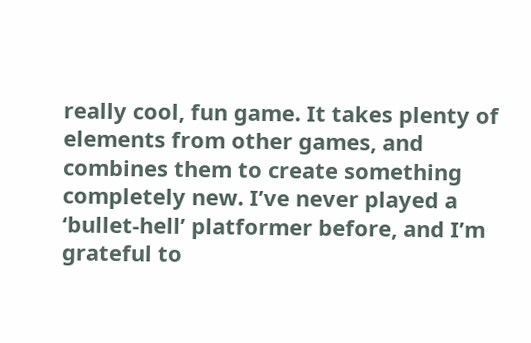really cool, fun game. It takes plenty of elements from other games, and combines them to create something completely new. I’ve never played a ‘bullet-hell’ platformer before, and I’m grateful to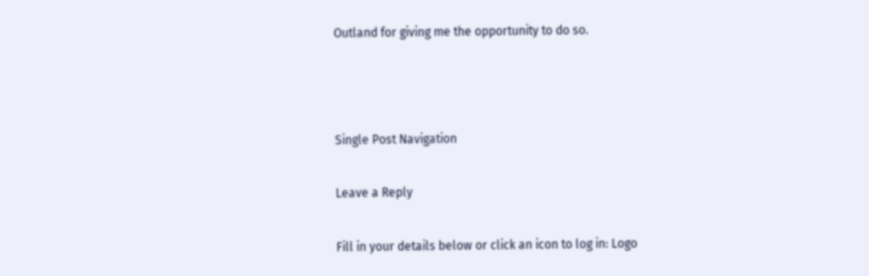Outland for giving me the opportunity to do so.



Single Post Navigation

Leave a Reply

Fill in your details below or click an icon to log in: Logo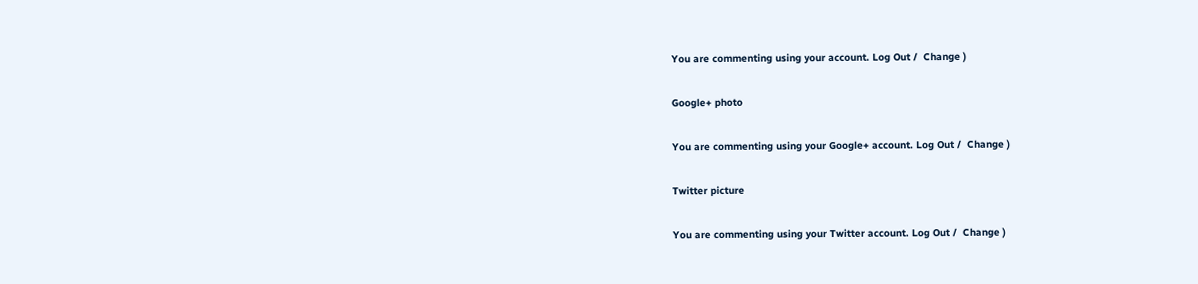You are commenting using your account. Log Out /  Change )

Google+ photo

You are commenting using your Google+ account. Log Out /  Change )

Twitter picture

You are commenting using your Twitter account. Log Out /  Change )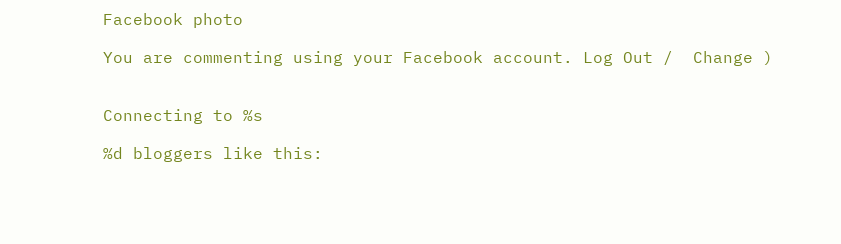Facebook photo

You are commenting using your Facebook account. Log Out /  Change )


Connecting to %s

%d bloggers like this: